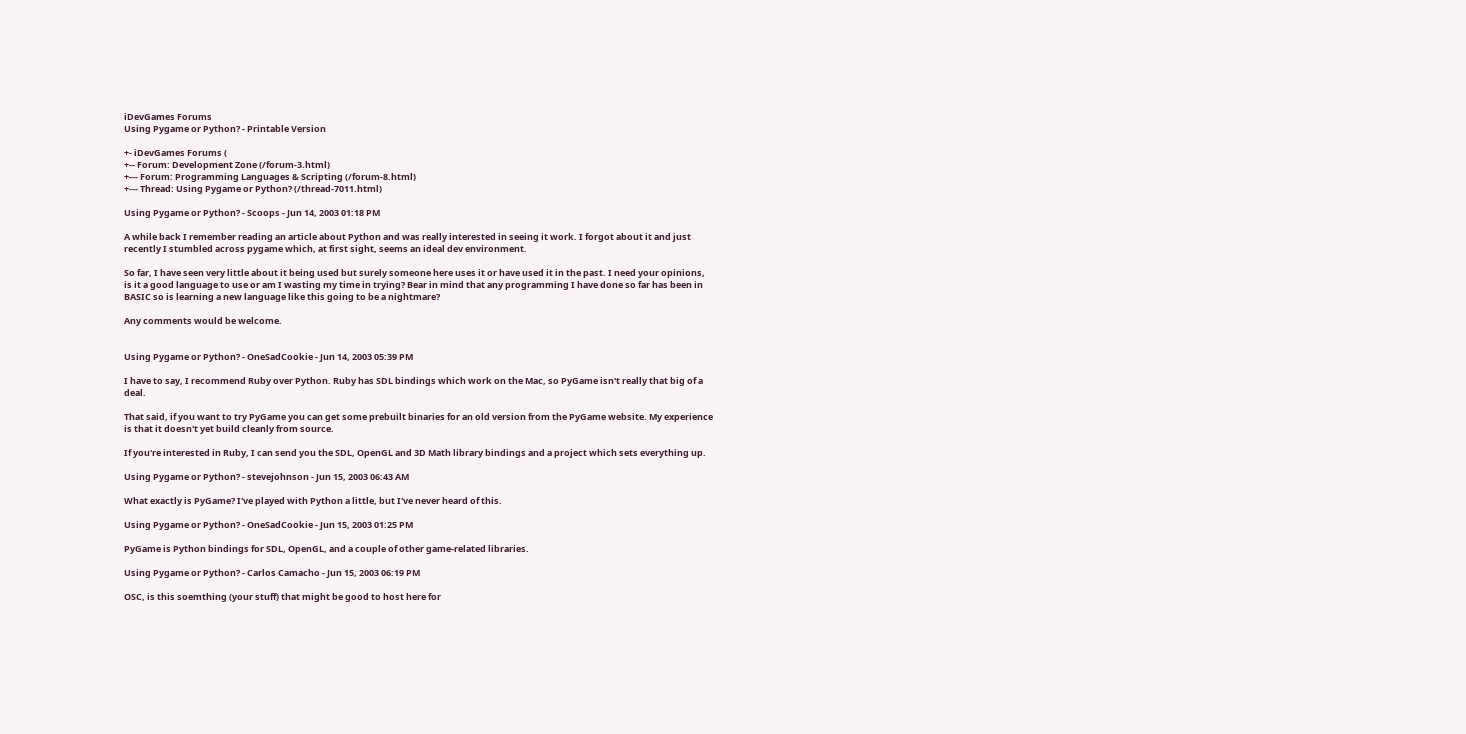iDevGames Forums
Using Pygame or Python? - Printable Version

+- iDevGames Forums (
+-- Forum: Development Zone (/forum-3.html)
+--- Forum: Programming Languages & Scripting (/forum-8.html)
+--- Thread: Using Pygame or Python? (/thread-7011.html)

Using Pygame or Python? - Scoops - Jun 14, 2003 01:18 PM

A while back I remember reading an article about Python and was really interested in seeing it work. I forgot about it and just recently I stumbled across pygame which, at first sight, seems an ideal dev environment.

So far, I have seen very little about it being used but surely someone here uses it or have used it in the past. I need your opinions, is it a good language to use or am I wasting my time in trying? Bear in mind that any programming I have done so far has been in BASIC so is learning a new language like this going to be a nightmare?

Any comments would be welcome.


Using Pygame or Python? - OneSadCookie - Jun 14, 2003 05:39 PM

I have to say, I recommend Ruby over Python. Ruby has SDL bindings which work on the Mac, so PyGame isn't really that big of a deal.

That said, if you want to try PyGame you can get some prebuilt binaries for an old version from the PyGame website. My experience is that it doesn't yet build cleanly from source.

If you're interested in Ruby, I can send you the SDL, OpenGL and 3D Math library bindings and a project which sets everything up.

Using Pygame or Python? - stevejohnson - Jun 15, 2003 06:43 AM

What exactly is PyGame? I've played with Python a little, but I've never heard of this.

Using Pygame or Python? - OneSadCookie - Jun 15, 2003 01:25 PM

PyGame is Python bindings for SDL, OpenGL, and a couple of other game-related libraries.

Using Pygame or Python? - Carlos Camacho - Jun 15, 2003 06:19 PM

OSC, is this soemthing (your stuff) that might be good to host here for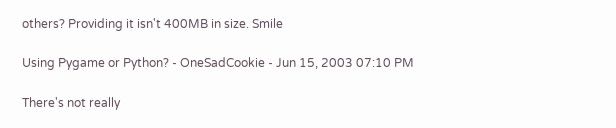others? Providing it isn't 400MB in size. Smile

Using Pygame or Python? - OneSadCookie - Jun 15, 2003 07:10 PM

There's not really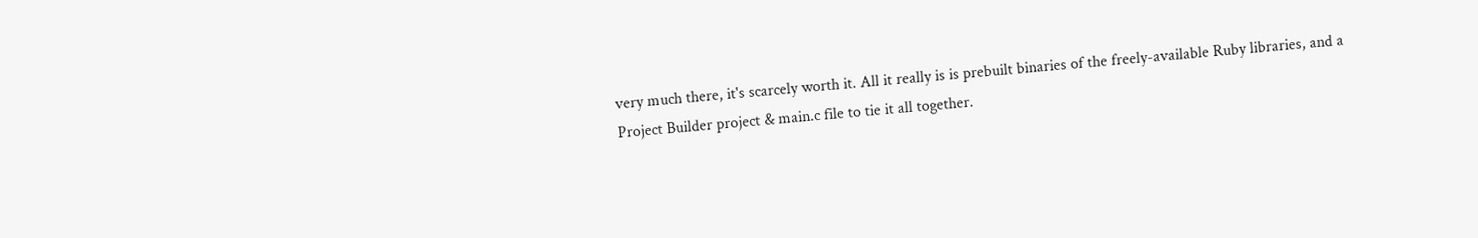very much there, it's scarcely worth it. All it really is is prebuilt binaries of the freely-available Ruby libraries, and a Project Builder project & main.c file to tie it all together.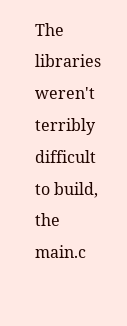The libraries weren't terribly difficult to build, the main.c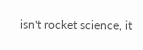isn't rocket science, it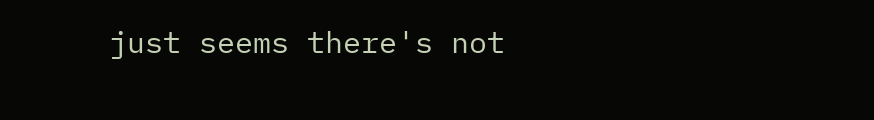just seems there's not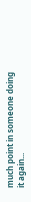much point in someone doing it again...